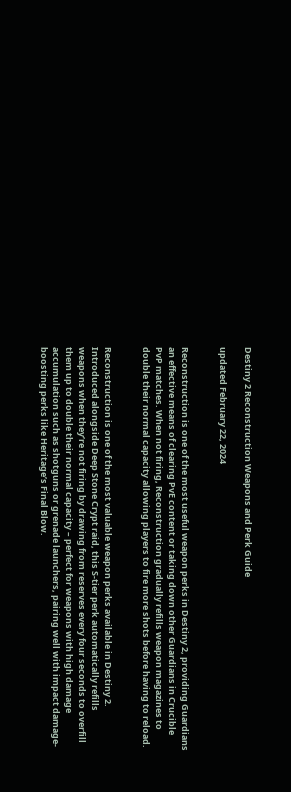Destiny 2 Reconstruction Weapons and Perk Guide

updated February 22, 2024


Reconstruction is one of the most useful weapon perks in Destiny 2, providing Guardians an effective means of clearing PvE content or taking down other Guardians in Crucible PvP matches. When not firing, Reconstruction gradually refills weapon magazines to double their normal capacity allowing players to fire more shots before having to reload.


Reconstruction is one of the most valuable weapon perks available in Destiny 2. Introduced alongside Deep Stone Crypt raid, this S-tier perk automatically refills weapons when they’re not firing by drawing from reserves every four seconds to overfill them up to double their normal capacity – perfect for weapons with high damage accumulation such as shotguns or grenade launchers, pairing well with impact damage-boosting perks like Heritage’s Final Blow.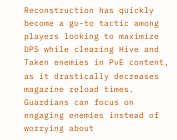Reconstruction has quickly become a go-to tactic among players looking to maximize DPS while clearing Hive and Taken enemies in PvE content, as it drastically decreases magazine reload times. Guardians can focus on engaging enemies instead of worrying about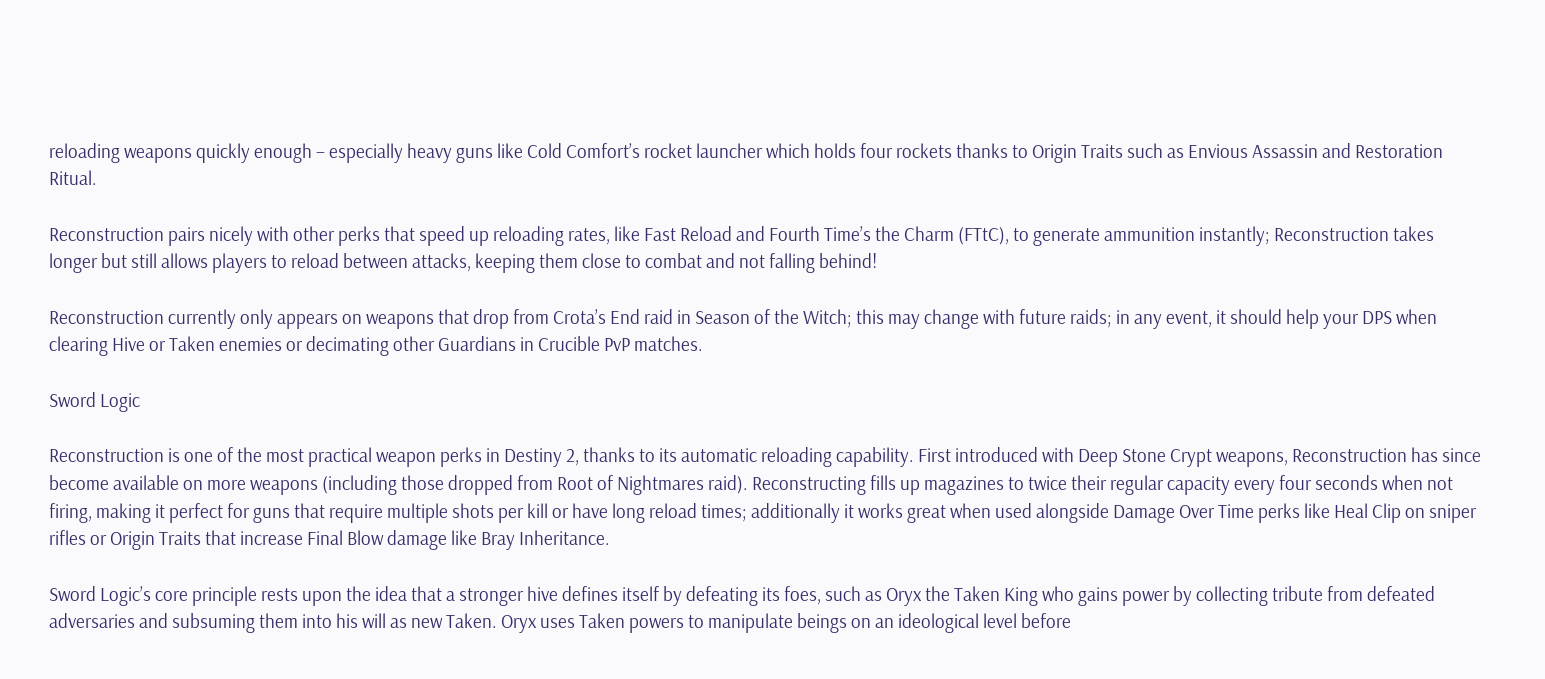reloading weapons quickly enough – especially heavy guns like Cold Comfort’s rocket launcher which holds four rockets thanks to Origin Traits such as Envious Assassin and Restoration Ritual.

Reconstruction pairs nicely with other perks that speed up reloading rates, like Fast Reload and Fourth Time’s the Charm (FTtC), to generate ammunition instantly; Reconstruction takes longer but still allows players to reload between attacks, keeping them close to combat and not falling behind!

Reconstruction currently only appears on weapons that drop from Crota’s End raid in Season of the Witch; this may change with future raids; in any event, it should help your DPS when clearing Hive or Taken enemies or decimating other Guardians in Crucible PvP matches.

Sword Logic

Reconstruction is one of the most practical weapon perks in Destiny 2, thanks to its automatic reloading capability. First introduced with Deep Stone Crypt weapons, Reconstruction has since become available on more weapons (including those dropped from Root of Nightmares raid). Reconstructing fills up magazines to twice their regular capacity every four seconds when not firing, making it perfect for guns that require multiple shots per kill or have long reload times; additionally it works great when used alongside Damage Over Time perks like Heal Clip on sniper rifles or Origin Traits that increase Final Blow damage like Bray Inheritance.

Sword Logic’s core principle rests upon the idea that a stronger hive defines itself by defeating its foes, such as Oryx the Taken King who gains power by collecting tribute from defeated adversaries and subsuming them into his will as new Taken. Oryx uses Taken powers to manipulate beings on an ideological level before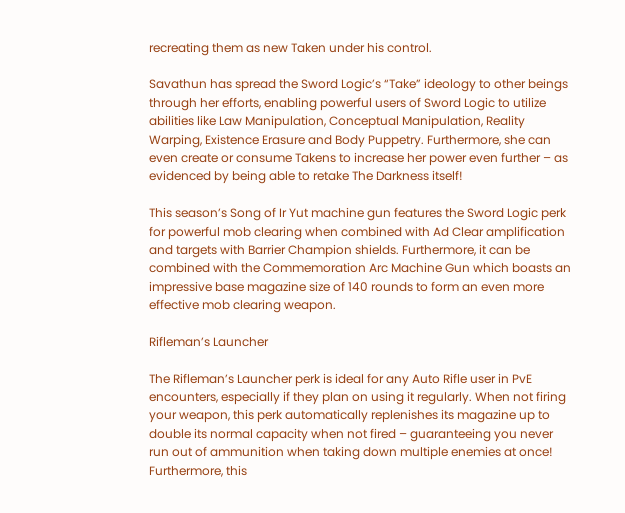recreating them as new Taken under his control.

Savathun has spread the Sword Logic’s “Take” ideology to other beings through her efforts, enabling powerful users of Sword Logic to utilize abilities like Law Manipulation, Conceptual Manipulation, Reality Warping, Existence Erasure and Body Puppetry. Furthermore, she can even create or consume Takens to increase her power even further – as evidenced by being able to retake The Darkness itself!

This season’s Song of Ir Yut machine gun features the Sword Logic perk for powerful mob clearing when combined with Ad Clear amplification and targets with Barrier Champion shields. Furthermore, it can be combined with the Commemoration Arc Machine Gun which boasts an impressive base magazine size of 140 rounds to form an even more effective mob clearing weapon.

Rifleman’s Launcher

The Rifleman’s Launcher perk is ideal for any Auto Rifle user in PvE encounters, especially if they plan on using it regularly. When not firing your weapon, this perk automatically replenishes its magazine up to double its normal capacity when not fired – guaranteeing you never run out of ammunition when taking down multiple enemies at once! Furthermore, this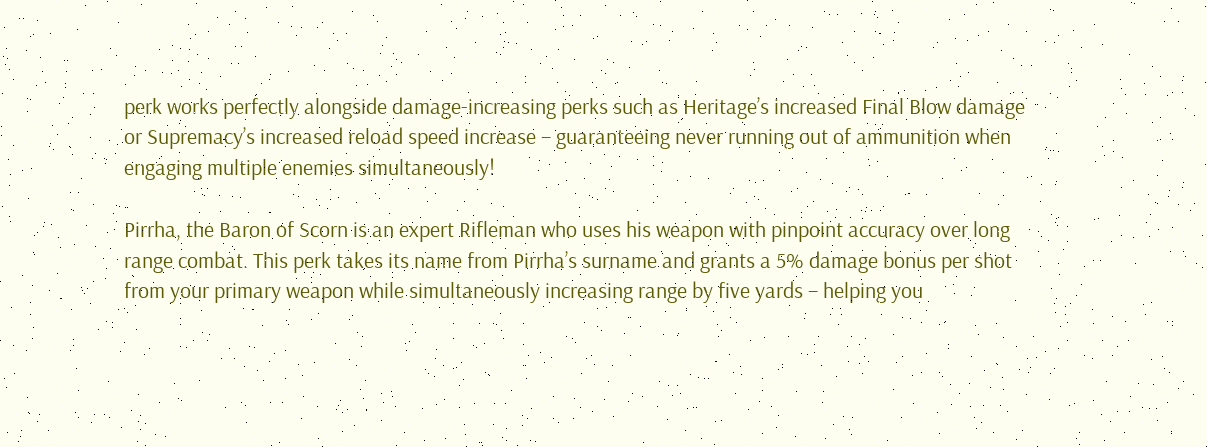perk works perfectly alongside damage-increasing perks such as Heritage’s increased Final Blow damage or Supremacy’s increased reload speed increase – guaranteeing never running out of ammunition when engaging multiple enemies simultaneously!

Pirrha, the Baron of Scorn is an expert Rifleman who uses his weapon with pinpoint accuracy over long range combat. This perk takes its name from Pirrha’s surname and grants a 5% damage bonus per shot from your primary weapon while simultaneously increasing range by five yards – helping you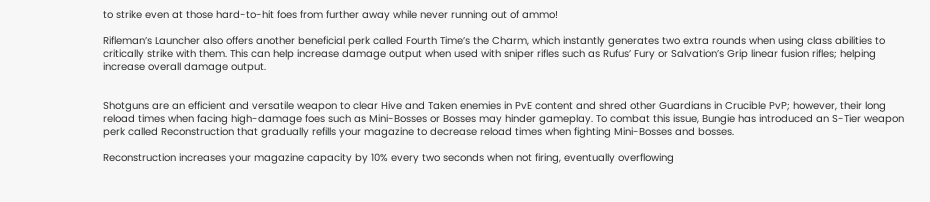to strike even at those hard-to-hit foes from further away while never running out of ammo!

Rifleman’s Launcher also offers another beneficial perk called Fourth Time’s the Charm, which instantly generates two extra rounds when using class abilities to critically strike with them. This can help increase damage output when used with sniper rifles such as Rufus’ Fury or Salvation’s Grip linear fusion rifles; helping increase overall damage output.


Shotguns are an efficient and versatile weapon to clear Hive and Taken enemies in PvE content and shred other Guardians in Crucible PvP; however, their long reload times when facing high-damage foes such as Mini-Bosses or Bosses may hinder gameplay. To combat this issue, Bungie has introduced an S-Tier weapon perk called Reconstruction that gradually refills your magazine to decrease reload times when fighting Mini-Bosses and bosses.

Reconstruction increases your magazine capacity by 10% every two seconds when not firing, eventually overflowing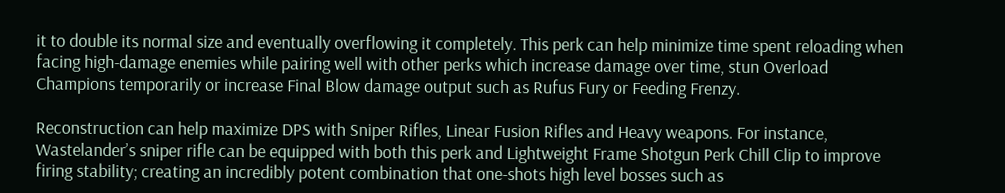it to double its normal size and eventually overflowing it completely. This perk can help minimize time spent reloading when facing high-damage enemies while pairing well with other perks which increase damage over time, stun Overload Champions temporarily or increase Final Blow damage output such as Rufus Fury or Feeding Frenzy.

Reconstruction can help maximize DPS with Sniper Rifles, Linear Fusion Rifles and Heavy weapons. For instance, Wastelander’s sniper rifle can be equipped with both this perk and Lightweight Frame Shotgun Perk Chill Clip to improve firing stability; creating an incredibly potent combination that one-shots high level bosses such as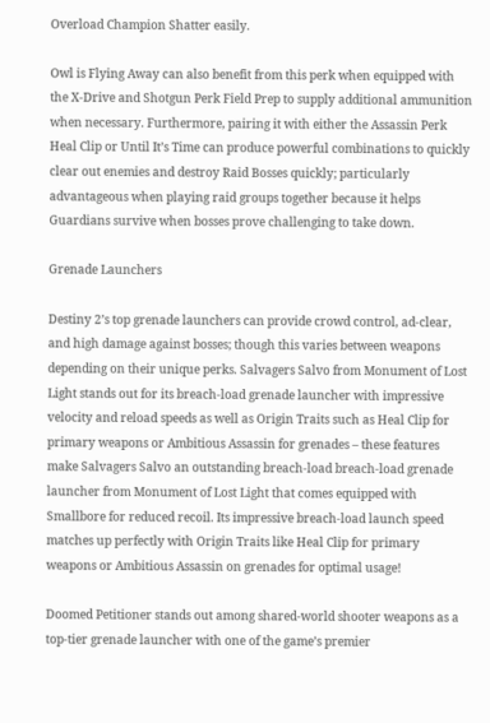Overload Champion Shatter easily.

Owl is Flying Away can also benefit from this perk when equipped with the X-Drive and Shotgun Perk Field Prep to supply additional ammunition when necessary. Furthermore, pairing it with either the Assassin Perk Heal Clip or Until It’s Time can produce powerful combinations to quickly clear out enemies and destroy Raid Bosses quickly; particularly advantageous when playing raid groups together because it helps Guardians survive when bosses prove challenging to take down.

Grenade Launchers

Destiny 2’s top grenade launchers can provide crowd control, ad-clear, and high damage against bosses; though this varies between weapons depending on their unique perks. Salvagers Salvo from Monument of Lost Light stands out for its breach-load grenade launcher with impressive velocity and reload speeds as well as Origin Traits such as Heal Clip for primary weapons or Ambitious Assassin for grenades – these features make Salvagers Salvo an outstanding breach-load breach-load grenade launcher from Monument of Lost Light that comes equipped with Smallbore for reduced recoil. Its impressive breach-load launch speed matches up perfectly with Origin Traits like Heal Clip for primary weapons or Ambitious Assassin on grenades for optimal usage!

Doomed Petitioner stands out among shared-world shooter weapons as a top-tier grenade launcher with one of the game’s premier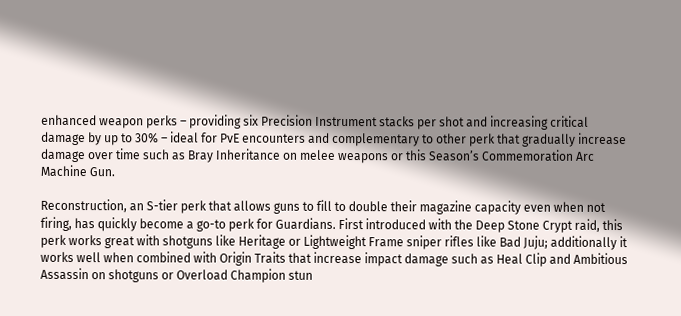enhanced weapon perks – providing six Precision Instrument stacks per shot and increasing critical damage by up to 30% – ideal for PvE encounters and complementary to other perk that gradually increase damage over time such as Bray Inheritance on melee weapons or this Season’s Commemoration Arc Machine Gun.

Reconstruction, an S-tier perk that allows guns to fill to double their magazine capacity even when not firing, has quickly become a go-to perk for Guardians. First introduced with the Deep Stone Crypt raid, this perk works great with shotguns like Heritage or Lightweight Frame sniper rifles like Bad Juju; additionally it works well when combined with Origin Traits that increase impact damage such as Heal Clip and Ambitious Assassin on shotguns or Overload Champion stun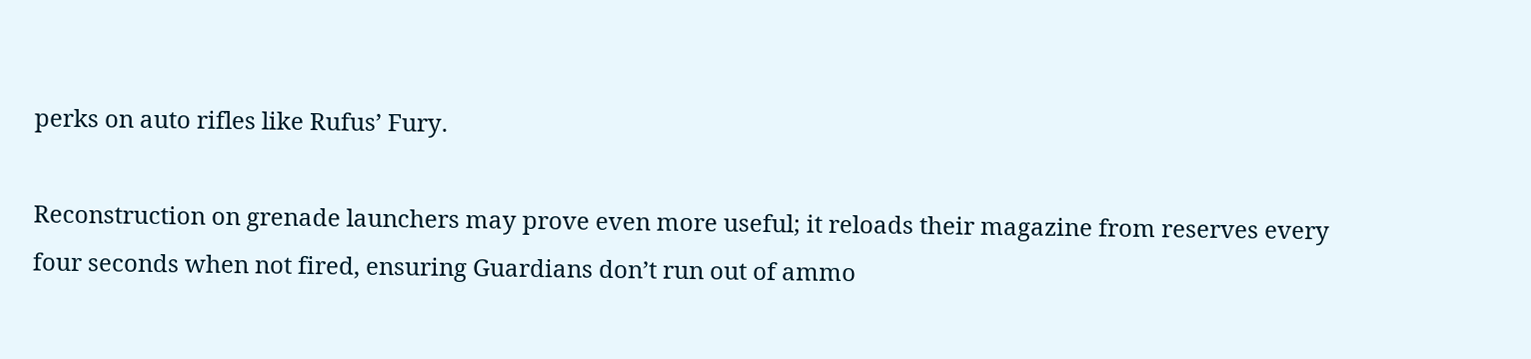perks on auto rifles like Rufus’ Fury.

Reconstruction on grenade launchers may prove even more useful; it reloads their magazine from reserves every four seconds when not fired, ensuring Guardians don’t run out of ammo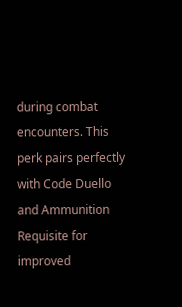during combat encounters. This perk pairs perfectly with Code Duello and Ammunition Requisite for improved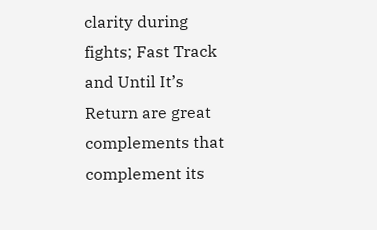clarity during fights; Fast Track and Until It’s Return are great complements that complement its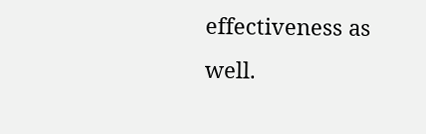effectiveness as well.